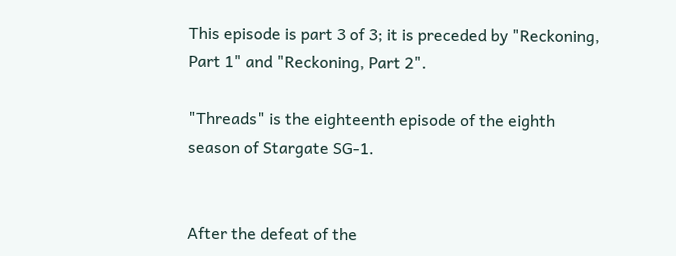This episode is part 3 of 3; it is preceded by "Reckoning, Part 1" and "Reckoning, Part 2".

"Threads" is the eighteenth episode of the eighth season of Stargate SG-1.


After the defeat of the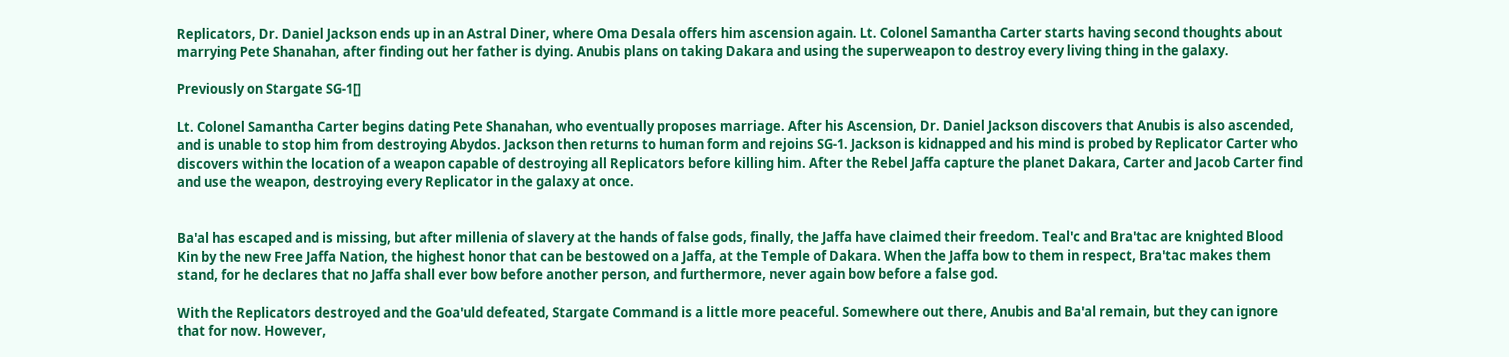Replicators, Dr. Daniel Jackson ends up in an Astral Diner, where Oma Desala offers him ascension again. Lt. Colonel Samantha Carter starts having second thoughts about marrying Pete Shanahan, after finding out her father is dying. Anubis plans on taking Dakara and using the superweapon to destroy every living thing in the galaxy.

Previously on Stargate SG-1[]

Lt. Colonel Samantha Carter begins dating Pete Shanahan, who eventually proposes marriage. After his Ascension, Dr. Daniel Jackson discovers that Anubis is also ascended, and is unable to stop him from destroying Abydos. Jackson then returns to human form and rejoins SG-1. Jackson is kidnapped and his mind is probed by Replicator Carter who discovers within the location of a weapon capable of destroying all Replicators before killing him. After the Rebel Jaffa capture the planet Dakara, Carter and Jacob Carter find and use the weapon, destroying every Replicator in the galaxy at once.


Ba'al has escaped and is missing, but after millenia of slavery at the hands of false gods, finally, the Jaffa have claimed their freedom. Teal'c and Bra'tac are knighted Blood Kin by the new Free Jaffa Nation, the highest honor that can be bestowed on a Jaffa, at the Temple of Dakara. When the Jaffa bow to them in respect, Bra'tac makes them stand, for he declares that no Jaffa shall ever bow before another person, and furthermore, never again bow before a false god.

With the Replicators destroyed and the Goa'uld defeated, Stargate Command is a little more peaceful. Somewhere out there, Anubis and Ba'al remain, but they can ignore that for now. However,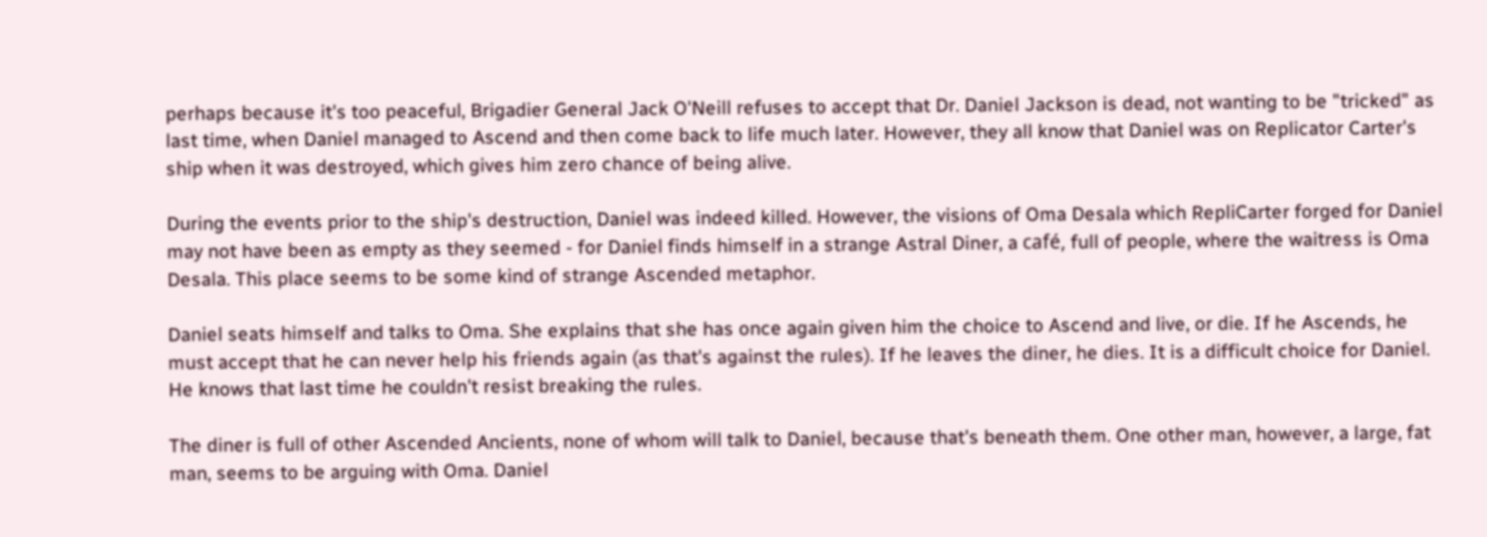perhaps because it's too peaceful, Brigadier General Jack O'Neill refuses to accept that Dr. Daniel Jackson is dead, not wanting to be "tricked" as last time, when Daniel managed to Ascend and then come back to life much later. However, they all know that Daniel was on Replicator Carter's ship when it was destroyed, which gives him zero chance of being alive.

During the events prior to the ship's destruction, Daniel was indeed killed. However, the visions of Oma Desala which RepliCarter forged for Daniel may not have been as empty as they seemed - for Daniel finds himself in a strange Astral Diner, a café, full of people, where the waitress is Oma Desala. This place seems to be some kind of strange Ascended metaphor.

Daniel seats himself and talks to Oma. She explains that she has once again given him the choice to Ascend and live, or die. If he Ascends, he must accept that he can never help his friends again (as that's against the rules). If he leaves the diner, he dies. It is a difficult choice for Daniel. He knows that last time he couldn't resist breaking the rules.

The diner is full of other Ascended Ancients, none of whom will talk to Daniel, because that's beneath them. One other man, however, a large, fat man, seems to be arguing with Oma. Daniel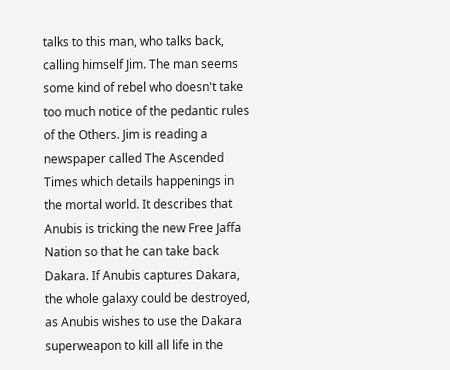talks to this man, who talks back, calling himself Jim. The man seems some kind of rebel who doesn't take too much notice of the pedantic rules of the Others. Jim is reading a newspaper called The Ascended Times which details happenings in the mortal world. It describes that Anubis is tricking the new Free Jaffa Nation so that he can take back Dakara. If Anubis captures Dakara, the whole galaxy could be destroyed, as Anubis wishes to use the Dakara superweapon to kill all life in the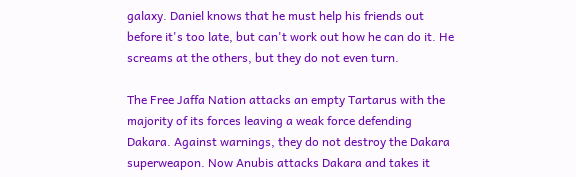galaxy. Daniel knows that he must help his friends out before it's too late, but can't work out how he can do it. He screams at the others, but they do not even turn.

The Free Jaffa Nation attacks an empty Tartarus with the majority of its forces leaving a weak force defending Dakara. Against warnings, they do not destroy the Dakara superweapon. Now Anubis attacks Dakara and takes it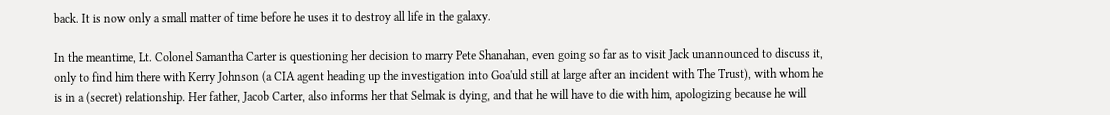back. It is now only a small matter of time before he uses it to destroy all life in the galaxy.

In the meantime, Lt. Colonel Samantha Carter is questioning her decision to marry Pete Shanahan, even going so far as to visit Jack unannounced to discuss it, only to find him there with Kerry Johnson (a CIA agent heading up the investigation into Goa'uld still at large after an incident with The Trust), with whom he is in a (secret) relationship. Her father, Jacob Carter, also informs her that Selmak is dying, and that he will have to die with him, apologizing because he will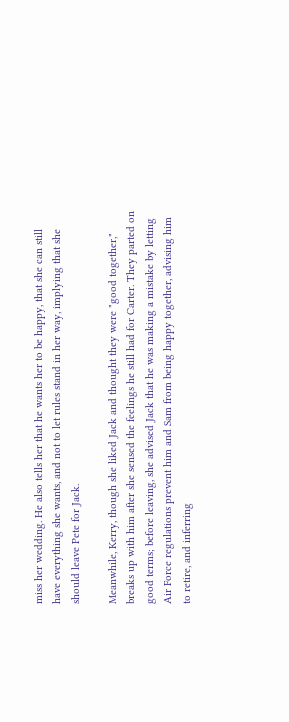miss her wedding. He also tells her that he wants her to be happy, that she can still have everything she wants, and not to let rules stand in her way, implying that she should leave Pete for Jack.

Meanwhile, Kerry, though she liked Jack and thought they were "good together," breaks up with him after she sensed the feelings he still had for Carter. They parted on good terms; before leaving, she advised Jack that he was making a mistake by letting Air Force regulations prevent him and Sam from being happy together, advising him to retire, and inferring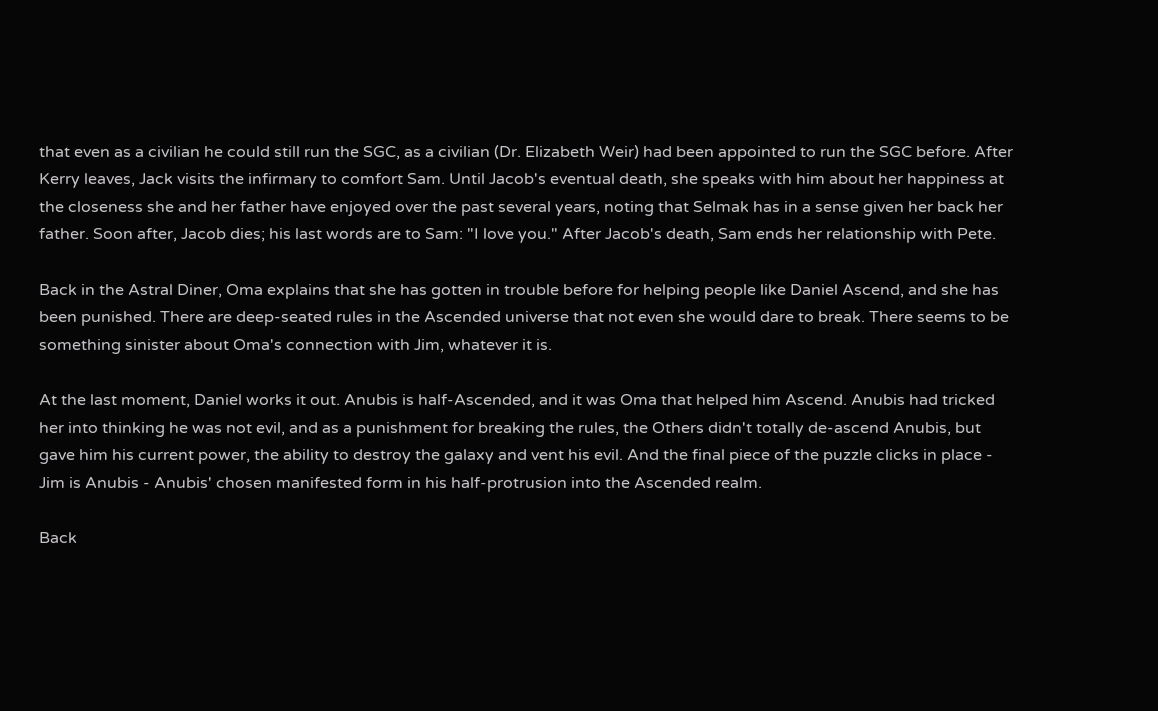that even as a civilian he could still run the SGC, as a civilian (Dr. Elizabeth Weir) had been appointed to run the SGC before. After Kerry leaves, Jack visits the infirmary to comfort Sam. Until Jacob's eventual death, she speaks with him about her happiness at the closeness she and her father have enjoyed over the past several years, noting that Selmak has in a sense given her back her father. Soon after, Jacob dies; his last words are to Sam: "I love you." After Jacob's death, Sam ends her relationship with Pete.

Back in the Astral Diner, Oma explains that she has gotten in trouble before for helping people like Daniel Ascend, and she has been punished. There are deep-seated rules in the Ascended universe that not even she would dare to break. There seems to be something sinister about Oma's connection with Jim, whatever it is.

At the last moment, Daniel works it out. Anubis is half-Ascended, and it was Oma that helped him Ascend. Anubis had tricked her into thinking he was not evil, and as a punishment for breaking the rules, the Others didn't totally de-ascend Anubis, but gave him his current power, the ability to destroy the galaxy and vent his evil. And the final piece of the puzzle clicks in place - Jim is Anubis - Anubis' chosen manifested form in his half-protrusion into the Ascended realm.

Back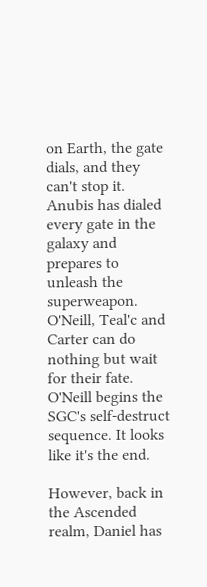on Earth, the gate dials, and they can't stop it. Anubis has dialed every gate in the galaxy and prepares to unleash the superweapon. O'Neill, Teal'c and Carter can do nothing but wait for their fate. O'Neill begins the SGC's self-destruct sequence. It looks like it's the end.

However, back in the Ascended realm, Daniel has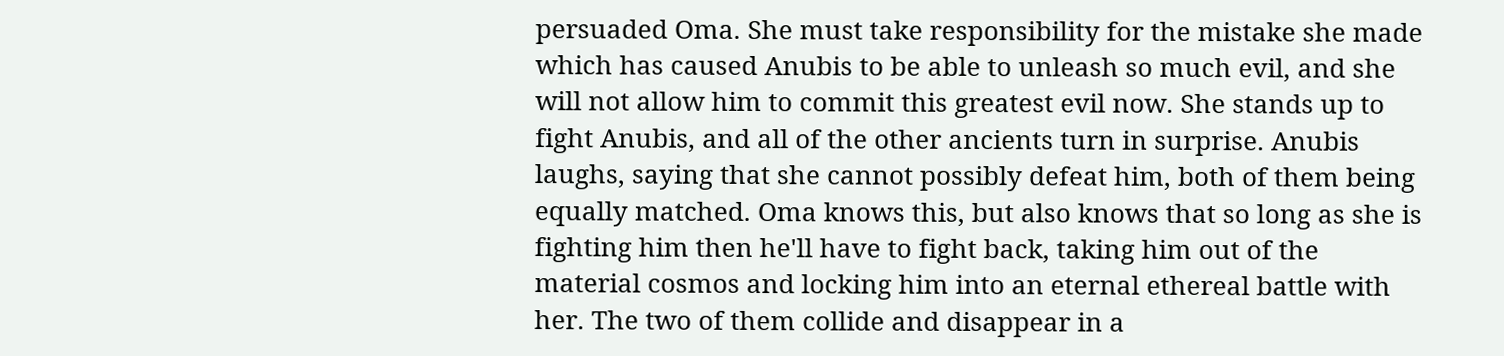persuaded Oma. She must take responsibility for the mistake she made which has caused Anubis to be able to unleash so much evil, and she will not allow him to commit this greatest evil now. She stands up to fight Anubis, and all of the other ancients turn in surprise. Anubis laughs, saying that she cannot possibly defeat him, both of them being equally matched. Oma knows this, but also knows that so long as she is fighting him then he'll have to fight back, taking him out of the material cosmos and locking him into an eternal ethereal battle with her. The two of them collide and disappear in a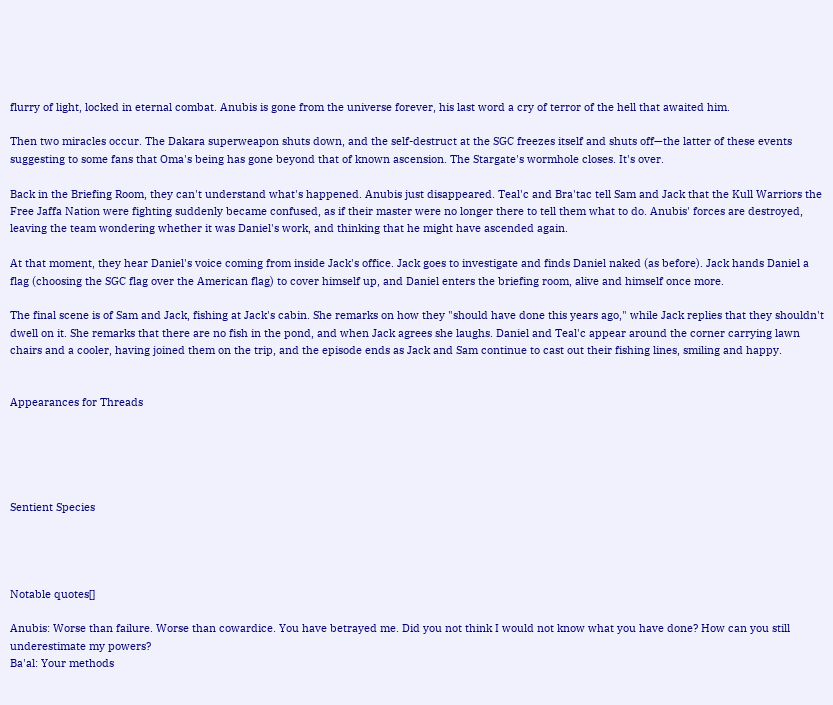flurry of light, locked in eternal combat. Anubis is gone from the universe forever, his last word a cry of terror of the hell that awaited him.

Then two miracles occur. The Dakara superweapon shuts down, and the self-destruct at the SGC freezes itself and shuts off—the latter of these events suggesting to some fans that Oma's being has gone beyond that of known ascension. The Stargate's wormhole closes. It's over.

Back in the Briefing Room, they can't understand what's happened. Anubis just disappeared. Teal'c and Bra'tac tell Sam and Jack that the Kull Warriors the Free Jaffa Nation were fighting suddenly became confused, as if their master were no longer there to tell them what to do. Anubis' forces are destroyed, leaving the team wondering whether it was Daniel's work, and thinking that he might have ascended again.

At that moment, they hear Daniel's voice coming from inside Jack's office. Jack goes to investigate and finds Daniel naked (as before). Jack hands Daniel a flag (choosing the SGC flag over the American flag) to cover himself up, and Daniel enters the briefing room, alive and himself once more.

The final scene is of Sam and Jack, fishing at Jack's cabin. She remarks on how they "should have done this years ago," while Jack replies that they shouldn't dwell on it. She remarks that there are no fish in the pond, and when Jack agrees she laughs. Daniel and Teal'c appear around the corner carrying lawn chairs and a cooler, having joined them on the trip, and the episode ends as Jack and Sam continue to cast out their fishing lines, smiling and happy.


Appearances for Threads





Sentient Species




Notable quotes[]

Anubis: Worse than failure. Worse than cowardice. You have betrayed me. Did you not think I would not know what you have done? How can you still underestimate my powers?
Ba'al: Your methods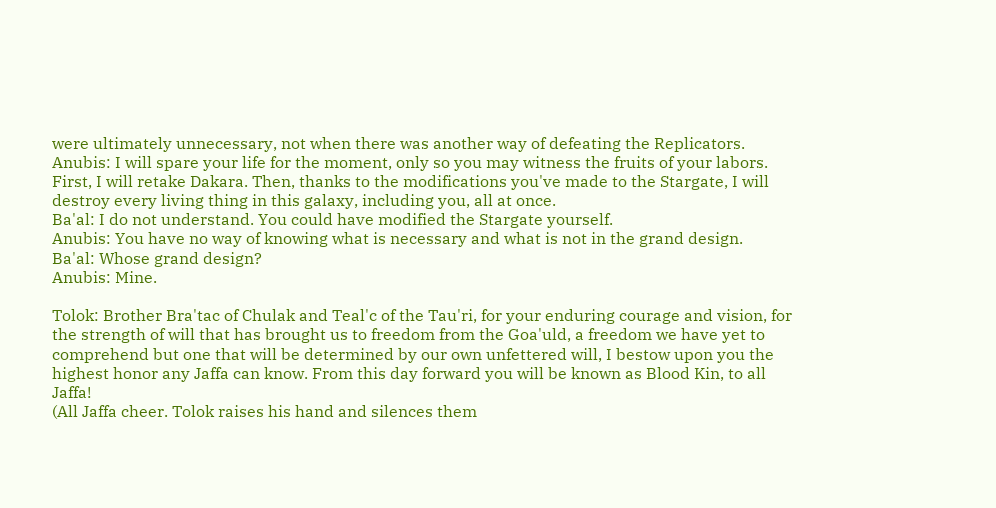were ultimately unnecessary, not when there was another way of defeating the Replicators.
Anubis: I will spare your life for the moment, only so you may witness the fruits of your labors. First, I will retake Dakara. Then, thanks to the modifications you've made to the Stargate, I will destroy every living thing in this galaxy, including you, all at once.
Ba'al: I do not understand. You could have modified the Stargate yourself.
Anubis: You have no way of knowing what is necessary and what is not in the grand design.
Ba'al: Whose grand design?
Anubis: Mine.

Tolok: Brother Bra'tac of Chulak and Teal'c of the Tau'ri, for your enduring courage and vision, for the strength of will that has brought us to freedom from the Goa'uld, a freedom we have yet to comprehend but one that will be determined by our own unfettered will, I bestow upon you the highest honor any Jaffa can know. From this day forward you will be known as Blood Kin, to all Jaffa!
(All Jaffa cheer. Tolok raises his hand and silences them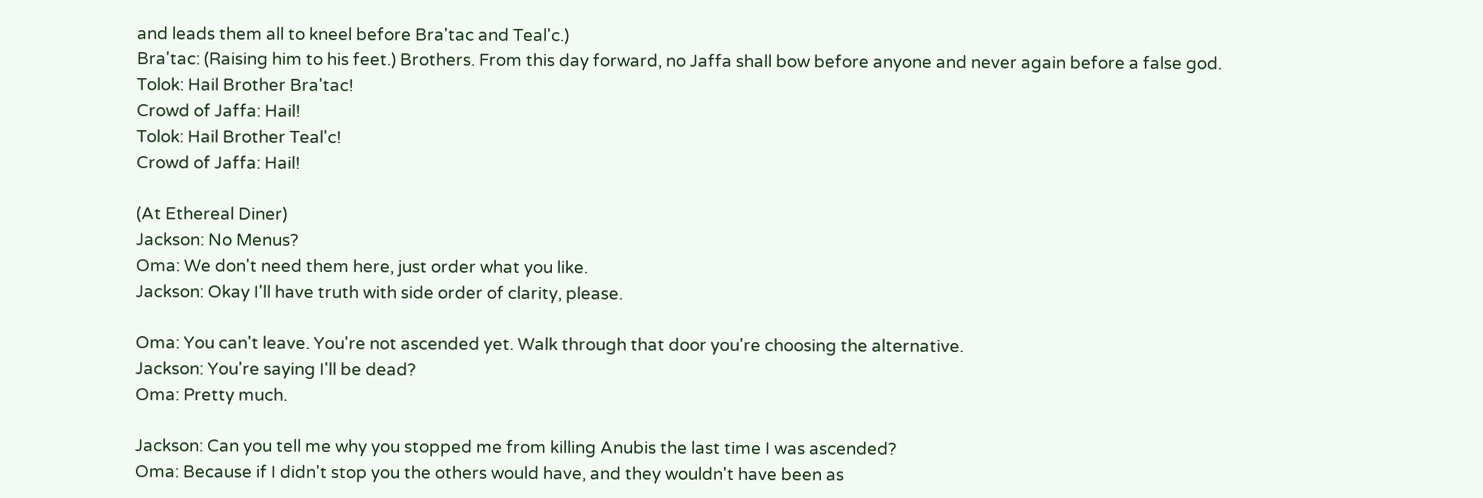and leads them all to kneel before Bra'tac and Teal'c.)
Bra'tac: (Raising him to his feet.) Brothers. From this day forward, no Jaffa shall bow before anyone and never again before a false god.
Tolok: Hail Brother Bra'tac!
Crowd of Jaffa: Hail!
Tolok: Hail Brother Teal'c!
Crowd of Jaffa: Hail!

(At Ethereal Diner)
Jackson: No Menus?
Oma: We don't need them here, just order what you like.
Jackson: Okay I'll have truth with side order of clarity, please.

Oma: You can't leave. You're not ascended yet. Walk through that door you're choosing the alternative.
Jackson: You're saying I'll be dead?
Oma: Pretty much.

Jackson: Can you tell me why you stopped me from killing Anubis the last time I was ascended?
Oma: Because if I didn't stop you the others would have, and they wouldn't have been as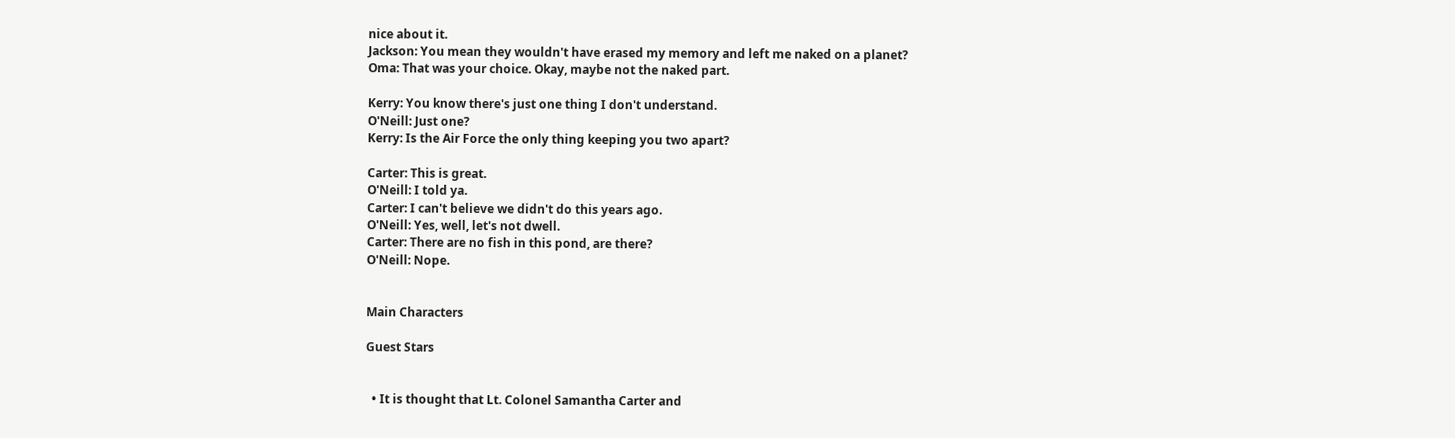nice about it.
Jackson: You mean they wouldn't have erased my memory and left me naked on a planet?
Oma: That was your choice. Okay, maybe not the naked part.

Kerry: You know there's just one thing I don't understand.
O'Neill: Just one?
Kerry: Is the Air Force the only thing keeping you two apart?

Carter: This is great.
O'Neill: I told ya.
Carter: I can't believe we didn't do this years ago.
O'Neill: Yes, well, let's not dwell.
Carter: There are no fish in this pond, are there?
O'Neill: Nope.


Main Characters

Guest Stars


  • It is thought that Lt. Colonel Samantha Carter and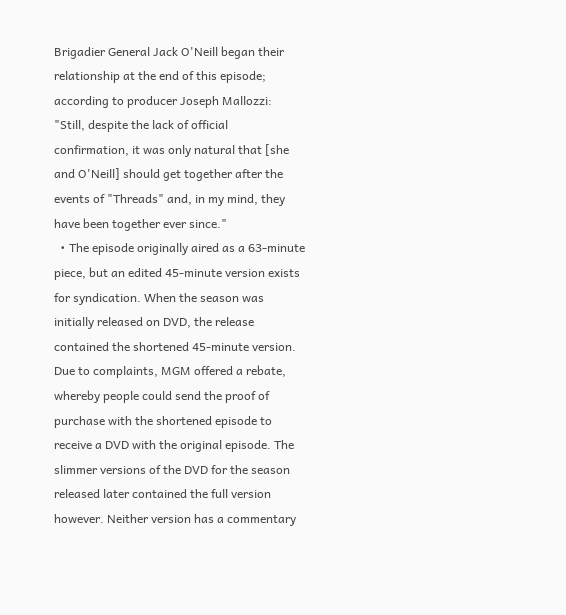Brigadier General Jack O'Neill began their relationship at the end of this episode; according to producer Joseph Mallozzi: "Still, despite the lack of official confirmation, it was only natural that [she and O'Neill] should get together after the events of "Threads" and, in my mind, they have been together ever since."
  • The episode originally aired as a 63-minute piece, but an edited 45-minute version exists for syndication. When the season was initially released on DVD, the release contained the shortened 45-minute version. Due to complaints, MGM offered a rebate, whereby people could send the proof of purchase with the shortened episode to receive a DVD with the original episode. The slimmer versions of the DVD for the season released later contained the full version however. Neither version has a commentary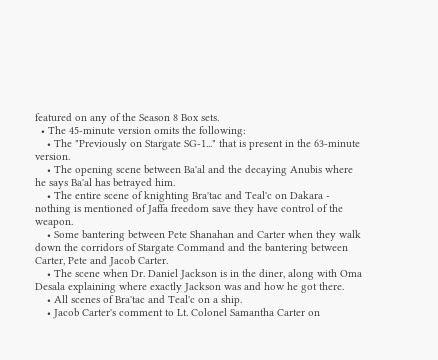featured on any of the Season 8 Box sets.
  • The 45-minute version omits the following:
    • The "Previously on Stargate SG-1..." that is present in the 63-minute version.
    • The opening scene between Ba'al and the decaying Anubis where he says Ba'al has betrayed him.
    • The entire scene of knighting Bra'tac and Teal'c on Dakara - nothing is mentioned of Jaffa freedom save they have control of the weapon.
    • Some bantering between Pete Shanahan and Carter when they walk down the corridors of Stargate Command and the bantering between Carter, Pete and Jacob Carter.
    • The scene when Dr. Daniel Jackson is in the diner, along with Oma Desala explaining where exactly Jackson was and how he got there.
    • All scenes of Bra'tac and Teal'c on a ship.
    • Jacob Carter's comment to Lt. Colonel Samantha Carter on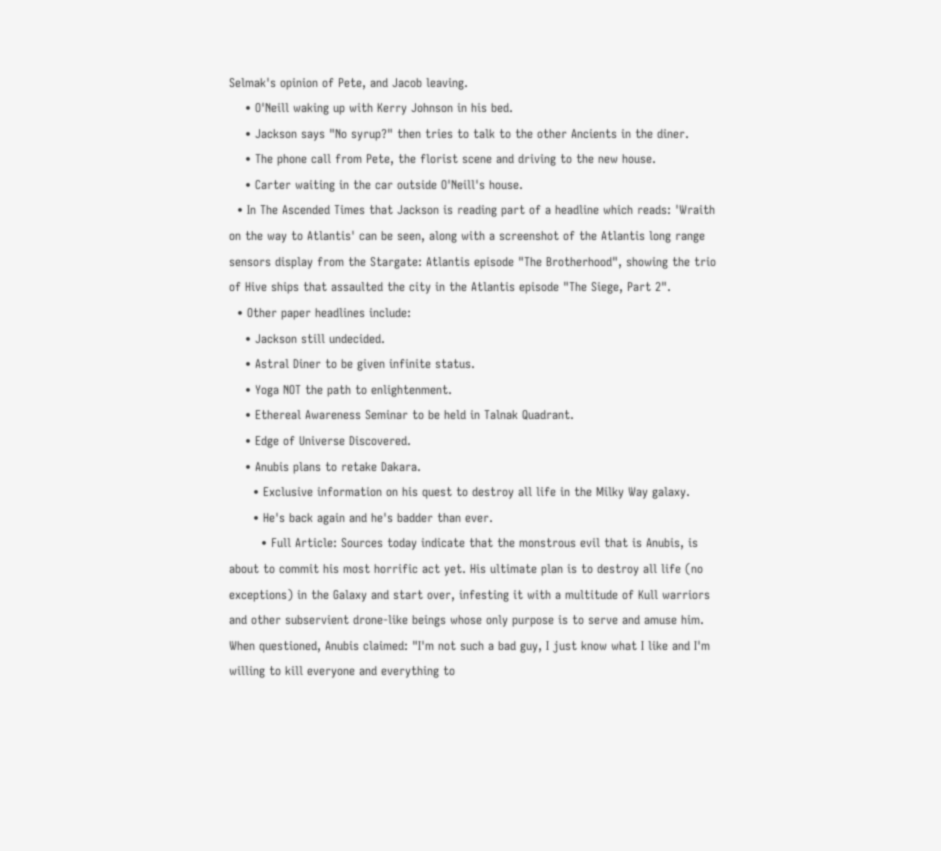Selmak's opinion of Pete, and Jacob leaving.
    • O'Neill waking up with Kerry Johnson in his bed.
    • Jackson says "No syrup?" then tries to talk to the other Ancients in the diner.
    • The phone call from Pete, the florist scene and driving to the new house.
    • Carter waiting in the car outside O'Neill's house.
  • In The Ascended Times that Jackson is reading part of a headline which reads: 'Wraith on the way to Atlantis' can be seen, along with a screenshot of the Atlantis long range sensors display from the Stargate: Atlantis episode "The Brotherhood", showing the trio of Hive ships that assaulted the city in the Atlantis episode "The Siege, Part 2".
  • Other paper headlines include:
    • Jackson still undecided.
    • Astral Diner to be given infinite status.
    • Yoga NOT the path to enlightenment.
    • Ethereal Awareness Seminar to be held in Talnak Quadrant.
    • Edge of Universe Discovered.
    • Anubis plans to retake Dakara.
      • Exclusive information on his quest to destroy all life in the Milky Way galaxy.
      • He's back again and he's badder than ever.
        • Full Article: Sources today indicate that the monstrous evil that is Anubis, is about to commit his most horrific act yet. His ultimate plan is to destroy all life (no exceptions) in the Galaxy and start over, infesting it with a multitude of Kull warriors and other subservient drone-like beings whose only purpose is to serve and amuse him. When questioned, Anubis claimed: "I'm not such a bad guy, I just know what I like and I'm willing to kill everyone and everything to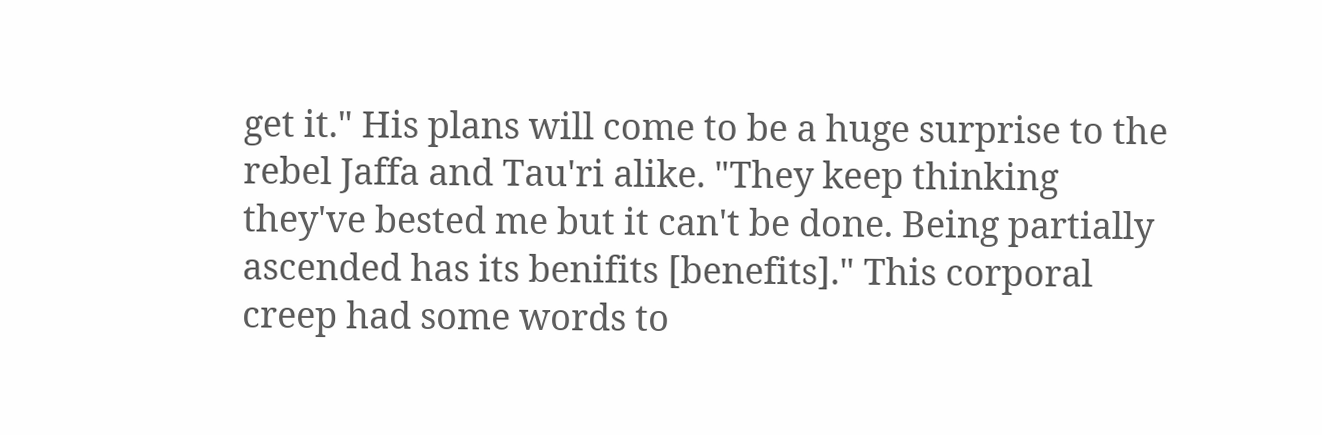get it." His plans will come to be a huge surprise to the rebel Jaffa and Tau'ri alike. "They keep thinking they've bested me but it can't be done. Being partially ascended has its benifits [benefits]." This corporal creep had some words to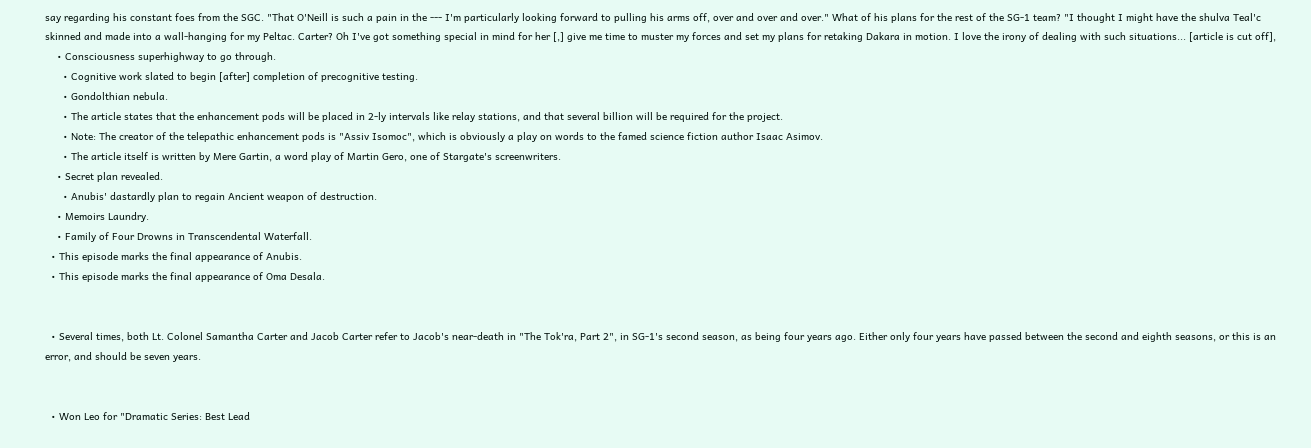say regarding his constant foes from the SGC. "That O'Neill is such a pain in the --- I'm particularly looking forward to pulling his arms off, over and over and over." What of his plans for the rest of the SG-1 team? "I thought I might have the shulva Teal'c skinned and made into a wall-hanging for my Peltac. Carter? Oh I've got something special in mind for her [,] give me time to muster my forces and set my plans for retaking Dakara in motion. I love the irony of dealing with such situations... [article is cut off],
    • Consciousness superhighway to go through.
      • Cognitive work slated to begin [after] completion of precognitive testing.
      • Gondolthian nebula.
      • The article states that the enhancement pods will be placed in 2-ly intervals like relay stations, and that several billion will be required for the project.
      • Note: The creator of the telepathic enhancement pods is "Assiv Isomoc", which is obviously a play on words to the famed science fiction author Isaac Asimov.
      • The article itself is written by Mere Gartin, a word play of Martin Gero, one of Stargate's screenwriters.
    • Secret plan revealed.
      • Anubis' dastardly plan to regain Ancient weapon of destruction.
    • Memoirs Laundry.
    • Family of Four Drowns in Transcendental Waterfall.
  • This episode marks the final appearance of Anubis.
  • This episode marks the final appearance of Oma Desala.


  • Several times, both Lt. Colonel Samantha Carter and Jacob Carter refer to Jacob's near-death in "The Tok'ra, Part 2", in SG-1's second season, as being four years ago. Either only four years have passed between the second and eighth seasons, or this is an error, and should be seven years.


  • Won Leo for "Dramatic Series: Best Lead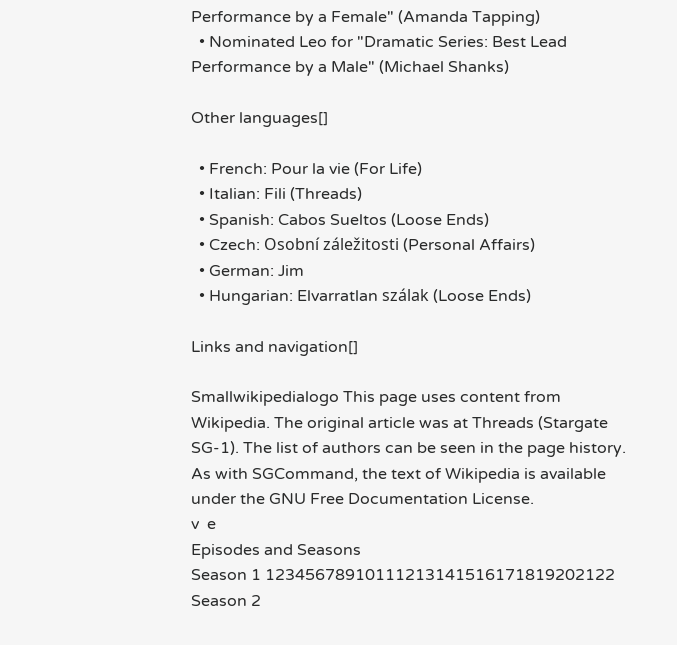Performance by a Female" (Amanda Tapping)
  • Nominated Leo for "Dramatic Series: Best Lead Performance by a Male" (Michael Shanks)

Other languages[]

  • French: Pour la vie (For Life)
  • Italian: Fili (Threads)
  • Spanish: Cabos Sueltos (Loose Ends)
  • Czech: Osobní záležitosti (Personal Affairs)
  • German: Jim
  • Hungarian: Elvarratlan szálak (Loose Ends)

Links and navigation[]

Smallwikipedialogo This page uses content from Wikipedia. The original article was at Threads (Stargate SG-1). The list of authors can be seen in the page history. As with SGCommand, the text of Wikipedia is available under the GNU Free Documentation License.
v  e
Episodes and Seasons
Season 1 12345678910111213141516171819202122
Season 2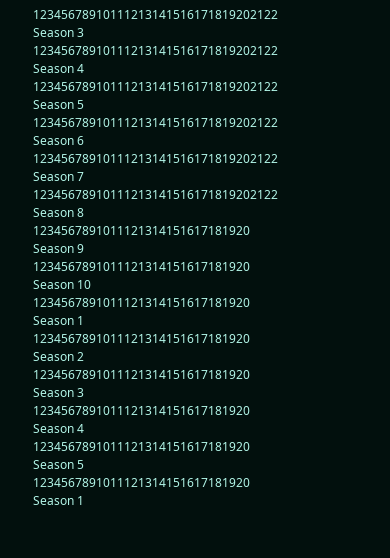12345678910111213141516171819202122
Season 3 12345678910111213141516171819202122
Season 4 12345678910111213141516171819202122
Season 5 12345678910111213141516171819202122
Season 6 12345678910111213141516171819202122
Season 7 12345678910111213141516171819202122
Season 8 1234567891011121314151617181920
Season 9 1234567891011121314151617181920
Season 10 1234567891011121314151617181920
Season 1 1234567891011121314151617181920
Season 2 1234567891011121314151617181920
Season 3 1234567891011121314151617181920
Season 4 1234567891011121314151617181920
Season 5 1234567891011121314151617181920
Season 1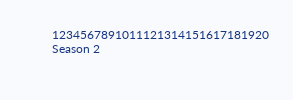1234567891011121314151617181920
Season 2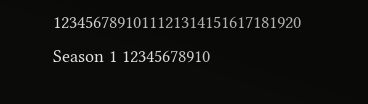1234567891011121314151617181920
Season 1 12345678910